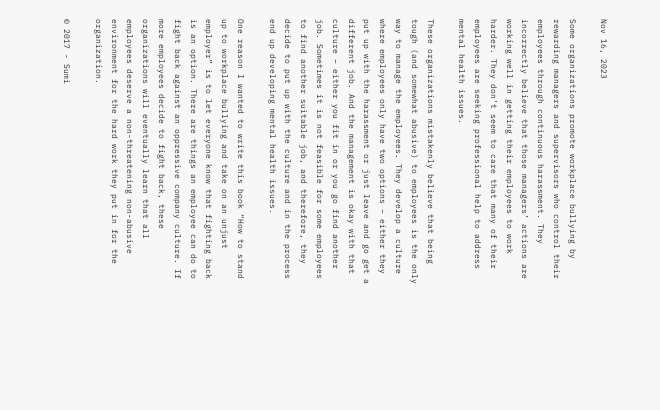Nov 16, 2023

Some organizations promote workplace bullying by rewarding managers and supervisors who control their employees through continuous harassment. They incorrectly believe that those managers’ actions are working well in getting their employees to work harder. They don’t seem to care that many of their employees are seeking professional help to address mental health issues.

These organizations mistakenly believe that being tough (and somewhat abusive) to employees is the only way to manage the employees. They develop a culture where employees only have two options – either they put up with the harassment or just leave and go get a different job. And the management is okay with that culture – either you fit in or you go find another job. Sometimes it is not feasible for some employees to find another suitable job, and therefore, they decide to put up with the culture and in the process end up developing mental health issues.

One reason I wanted to write this book “How to stand up to workplace bullying and take on an unjust employer” is to let everyone know that fighting back is an option. There are things an employee can do to fight back against an oppressive company culture. If more employees decide to fight back, these organizations will eventually learn that all employees deserve a non-threatening non-abusive environment for the hard work they put in for the organization.

© 2017 - Sumi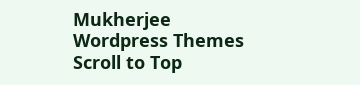Mukherjee
Wordpress Themes
Scroll to Top